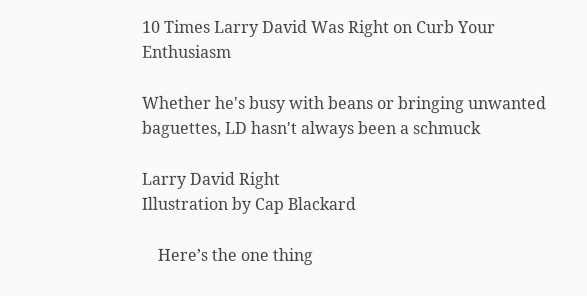10 Times Larry David Was Right on Curb Your Enthusiasm

Whether he's busy with beans or bringing unwanted baguettes, LD hasn't always been a schmuck

Larry David Right
Illustration by Cap Blackard

    Here’s the one thing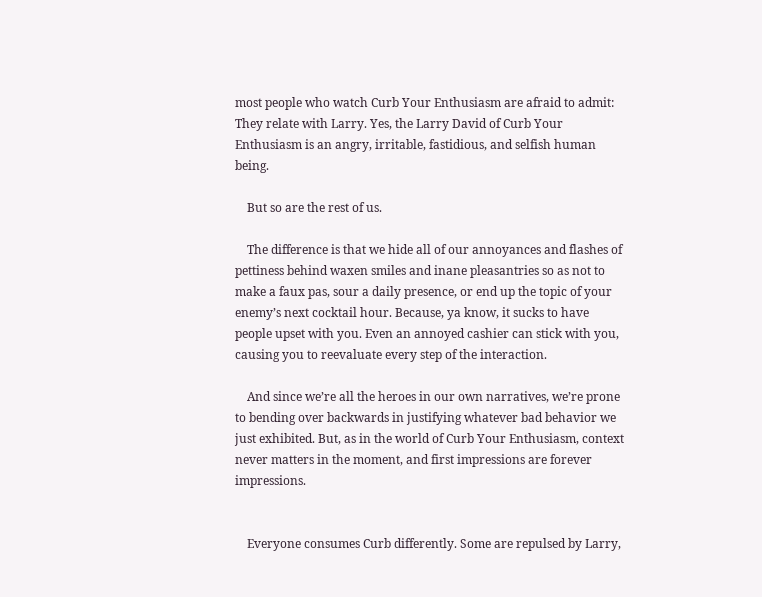most people who watch Curb Your Enthusiasm are afraid to admit: They relate with Larry. Yes, the Larry David of Curb Your Enthusiasm is an angry, irritable, fastidious, and selfish human being.

    But so are the rest of us.

    The difference is that we hide all of our annoyances and flashes of pettiness behind waxen smiles and inane pleasantries so as not to make a faux pas, sour a daily presence, or end up the topic of your enemy’s next cocktail hour. Because, ya know, it sucks to have people upset with you. Even an annoyed cashier can stick with you, causing you to reevaluate every step of the interaction.

    And since we’re all the heroes in our own narratives, we’re prone to bending over backwards in justifying whatever bad behavior we just exhibited. But, as in the world of Curb Your Enthusiasm, context never matters in the moment, and first impressions are forever impressions.


    Everyone consumes Curb differently. Some are repulsed by Larry,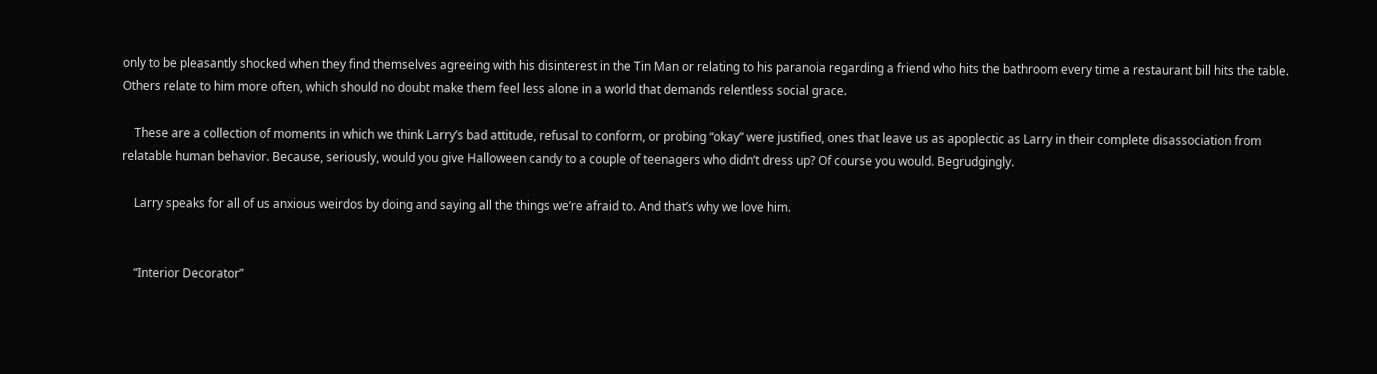only to be pleasantly shocked when they find themselves agreeing with his disinterest in the Tin Man or relating to his paranoia regarding a friend who hits the bathroom every time a restaurant bill hits the table. Others relate to him more often, which should no doubt make them feel less alone in a world that demands relentless social grace.

    These are a collection of moments in which we think Larry’s bad attitude, refusal to conform, or probing “okay” were justified, ones that leave us as apoplectic as Larry in their complete disassociation from relatable human behavior. Because, seriously, would you give Halloween candy to a couple of teenagers who didn’t dress up? Of course you would. Begrudgingly.

    Larry speaks for all of us anxious weirdos by doing and saying all the things we’re afraid to. And that’s why we love him.


    “Interior Decorator”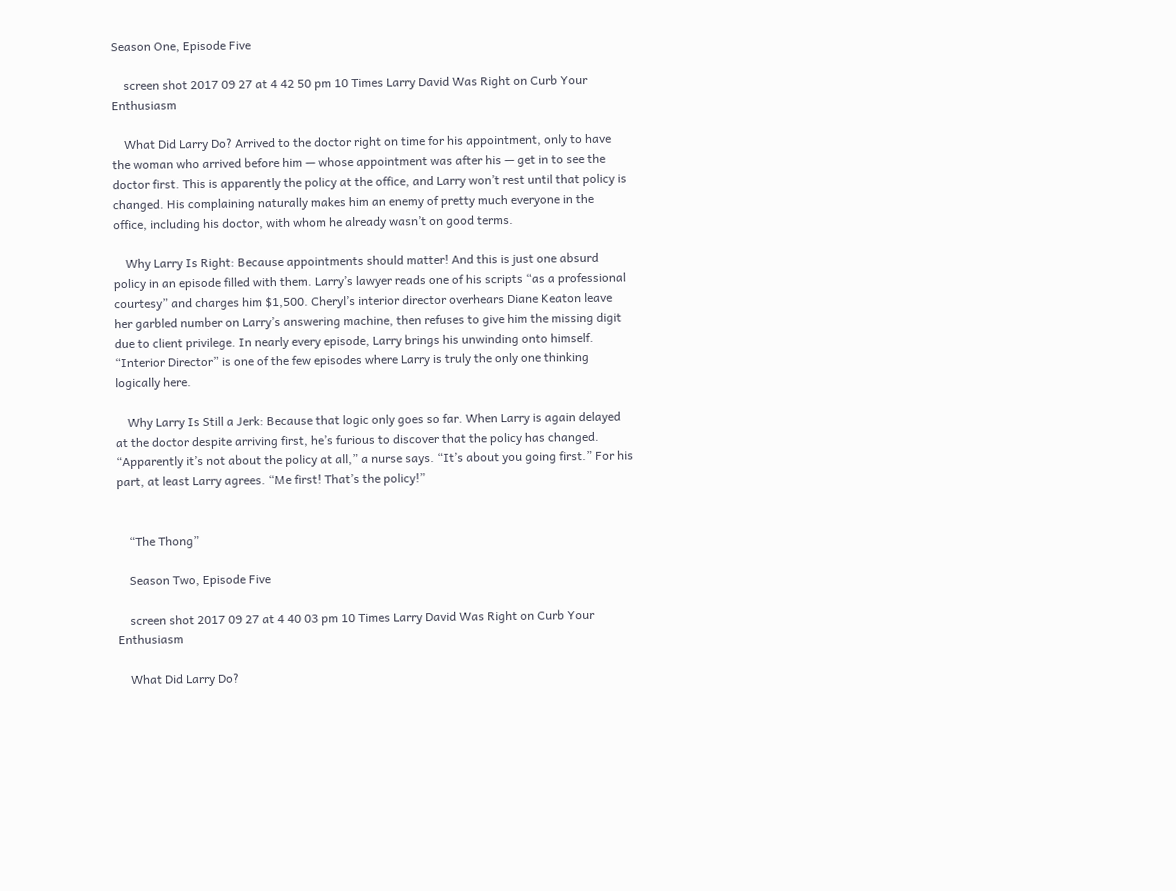Season One, Episode Five

    screen shot 2017 09 27 at 4 42 50 pm 10 Times Larry David Was Right on Curb Your Enthusiasm

    What Did Larry Do? Arrived to the doctor right on time for his appointment, only to have the woman who arrived before him — whose appointment was after his — get in to see the doctor first. This is apparently the policy at the office, and Larry won’t rest until that policy is changed. His complaining naturally makes him an enemy of pretty much everyone in the office, including his doctor, with whom he already wasn’t on good terms.

    Why Larry Is Right: Because appointments should matter! And this is just one absurd policy in an episode filled with them. Larry’s lawyer reads one of his scripts “as a professional courtesy” and charges him $1,500. Cheryl’s interior director overhears Diane Keaton leave her garbled number on Larry’s answering machine, then refuses to give him the missing digit due to client privilege. In nearly every episode, Larry brings his unwinding onto himself. “Interior Director” is one of the few episodes where Larry is truly the only one thinking logically here.

    Why Larry Is Still a Jerk: Because that logic only goes so far. When Larry is again delayed at the doctor despite arriving first, he’s furious to discover that the policy has changed. “Apparently it’s not about the policy at all,” a nurse says. “It’s about you going first.” For his part, at least Larry agrees. “Me first! That’s the policy!”


    “The Thong”

    Season Two, Episode Five

    screen shot 2017 09 27 at 4 40 03 pm 10 Times Larry David Was Right on Curb Your Enthusiasm

    What Did Larry Do?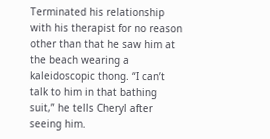Terminated his relationship with his therapist for no reason other than that he saw him at the beach wearing a kaleidoscopic thong. “I can’t talk to him in that bathing suit,” he tells Cheryl after seeing him.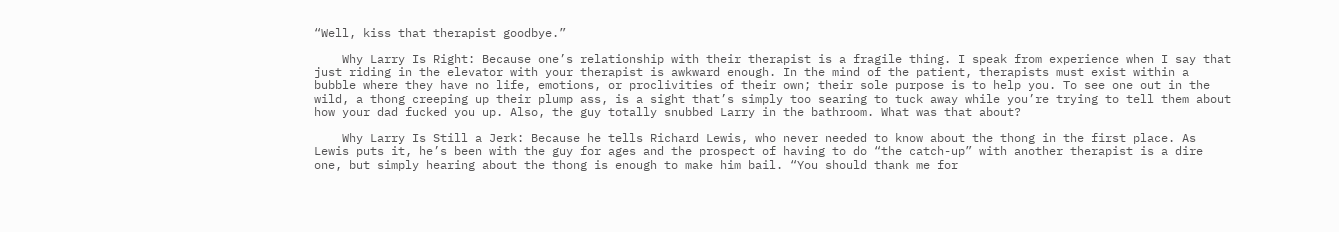“Well, kiss that therapist goodbye.”

    Why Larry Is Right: Because one’s relationship with their therapist is a fragile thing. I speak from experience when I say that just riding in the elevator with your therapist is awkward enough. In the mind of the patient, therapists must exist within a bubble where they have no life, emotions, or proclivities of their own; their sole purpose is to help you. To see one out in the wild, a thong creeping up their plump ass, is a sight that’s simply too searing to tuck away while you’re trying to tell them about how your dad fucked you up. Also, the guy totally snubbed Larry in the bathroom. What was that about?

    Why Larry Is Still a Jerk: Because he tells Richard Lewis, who never needed to know about the thong in the first place. As Lewis puts it, he’s been with the guy for ages and the prospect of having to do “the catch-up” with another therapist is a dire one, but simply hearing about the thong is enough to make him bail. “You should thank me for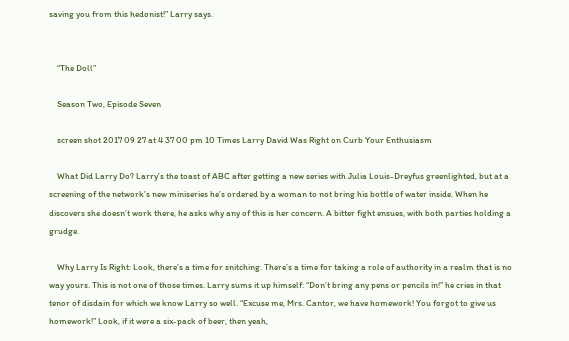saving you from this hedonist!” Larry says.


    “The Doll”

    Season Two, Episode Seven

    screen shot 2017 09 27 at 4 37 00 pm 10 Times Larry David Was Right on Curb Your Enthusiasm

    What Did Larry Do? Larry’s the toast of ABC after getting a new series with Julia Louis-Dreyfus greenlighted, but at a screening of the network’s new miniseries he’s ordered by a woman to not bring his bottle of water inside. When he discovers she doesn’t work there, he asks why any of this is her concern. A bitter fight ensues, with both parties holding a grudge.

    Why Larry Is Right: Look, there’s a time for snitching. There’s a time for taking a role of authority in a realm that is no way yours. This is not one of those times. Larry sums it up himself: “Don’t bring any pens or pencils in!” he cries in that tenor of disdain for which we know Larry so well. “Excuse me, Mrs. Cantor, we have homework! You forgot to give us homework!” Look, if it were a six-pack of beer, then yeah,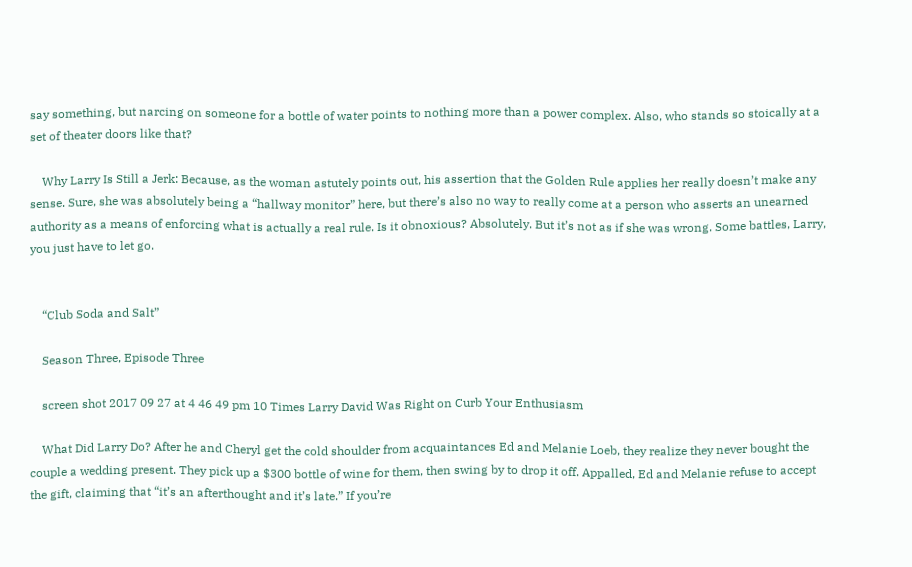say something, but narcing on someone for a bottle of water points to nothing more than a power complex. Also, who stands so stoically at a set of theater doors like that?

    Why Larry Is Still a Jerk: Because, as the woman astutely points out, his assertion that the Golden Rule applies her really doesn’t make any sense. Sure, she was absolutely being a “hallway monitor” here, but there’s also no way to really come at a person who asserts an unearned authority as a means of enforcing what is actually a real rule. Is it obnoxious? Absolutely. But it’s not as if she was wrong. Some battles, Larry, you just have to let go.


    “Club Soda and Salt”

    Season Three, Episode Three

    screen shot 2017 09 27 at 4 46 49 pm 10 Times Larry David Was Right on Curb Your Enthusiasm

    What Did Larry Do? After he and Cheryl get the cold shoulder from acquaintances Ed and Melanie Loeb, they realize they never bought the couple a wedding present. They pick up a $300 bottle of wine for them, then swing by to drop it off. Appalled, Ed and Melanie refuse to accept the gift, claiming that “it’s an afterthought and it’s late.” If you’re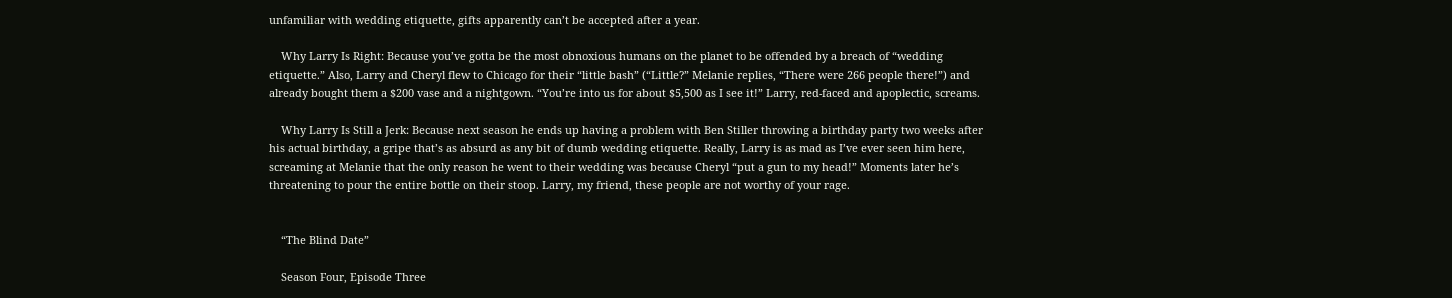unfamiliar with wedding etiquette, gifts apparently can’t be accepted after a year.

    Why Larry Is Right: Because you’ve gotta be the most obnoxious humans on the planet to be offended by a breach of “wedding etiquette.” Also, Larry and Cheryl flew to Chicago for their “little bash” (“Little?” Melanie replies, “There were 266 people there!”) and already bought them a $200 vase and a nightgown. “You’re into us for about $5,500 as I see it!” Larry, red-faced and apoplectic, screams.

    Why Larry Is Still a Jerk: Because next season he ends up having a problem with Ben Stiller throwing a birthday party two weeks after his actual birthday, a gripe that’s as absurd as any bit of dumb wedding etiquette. Really, Larry is as mad as I’ve ever seen him here, screaming at Melanie that the only reason he went to their wedding was because Cheryl “put a gun to my head!” Moments later he’s threatening to pour the entire bottle on their stoop. Larry, my friend, these people are not worthy of your rage.


    “The Blind Date”

    Season Four, Episode Three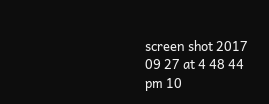screen shot 2017 09 27 at 4 48 44 pm 10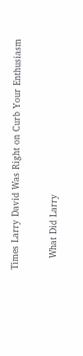Times Larry David Was Right on Curb Your Enthusiasm

    What Did Larry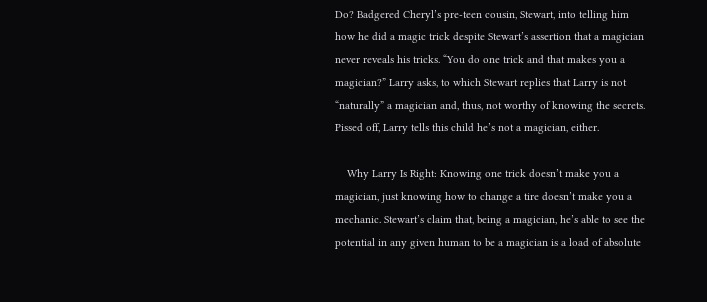Do? Badgered Cheryl’s pre-teen cousin, Stewart, into telling him how he did a magic trick despite Stewart’s assertion that a magician never reveals his tricks. “You do one trick and that makes you a magician?” Larry asks, to which Stewart replies that Larry is not “naturally” a magician and, thus, not worthy of knowing the secrets. Pissed off, Larry tells this child he’s not a magician, either.

    Why Larry Is Right: Knowing one trick doesn’t make you a magician, just knowing how to change a tire doesn’t make you a mechanic. Stewart’s claim that, being a magician, he’s able to see the potential in any given human to be a magician is a load of absolute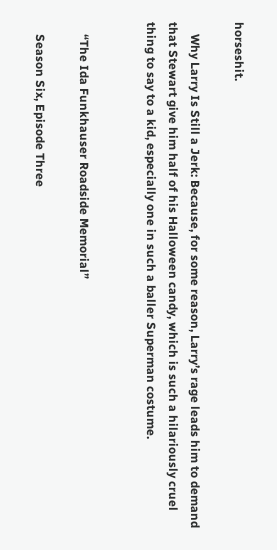horseshit.

    Why Larry Is Still a Jerk: Because, for some reason, Larry’s rage leads him to demand that Stewart give him half of his Halloween candy, which is such a hilariously cruel thing to say to a kid, especially one in such a baller Superman costume.


    “The Ida Funkhauser Roadside Memorial”

    Season Six, Episode Three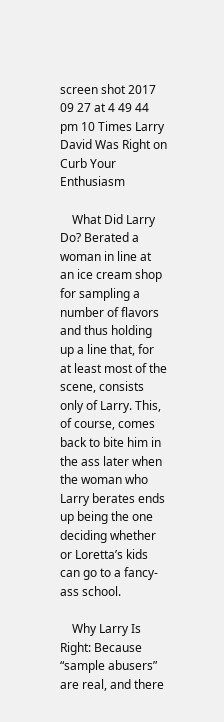screen shot 2017 09 27 at 4 49 44 pm 10 Times Larry David Was Right on Curb Your Enthusiasm

    What Did Larry Do? Berated a woman in line at an ice cream shop for sampling a number of flavors and thus holding up a line that, for at least most of the scene, consists only of Larry. This, of course, comes back to bite him in the ass later when the woman who Larry berates ends up being the one deciding whether or Loretta’s kids can go to a fancy-ass school.

    Why Larry Is Right: Because “sample abusers” are real, and there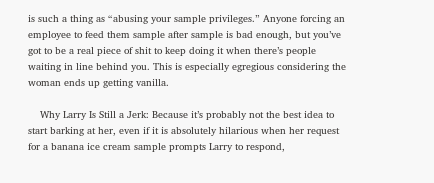is such a thing as “abusing your sample privileges.” Anyone forcing an employee to feed them sample after sample is bad enough, but you’ve got to be a real piece of shit to keep doing it when there’s people waiting in line behind you. This is especially egregious considering the woman ends up getting vanilla.

    Why Larry Is Still a Jerk: Because it’s probably not the best idea to start barking at her, even if it is absolutely hilarious when her request for a banana ice cream sample prompts Larry to respond,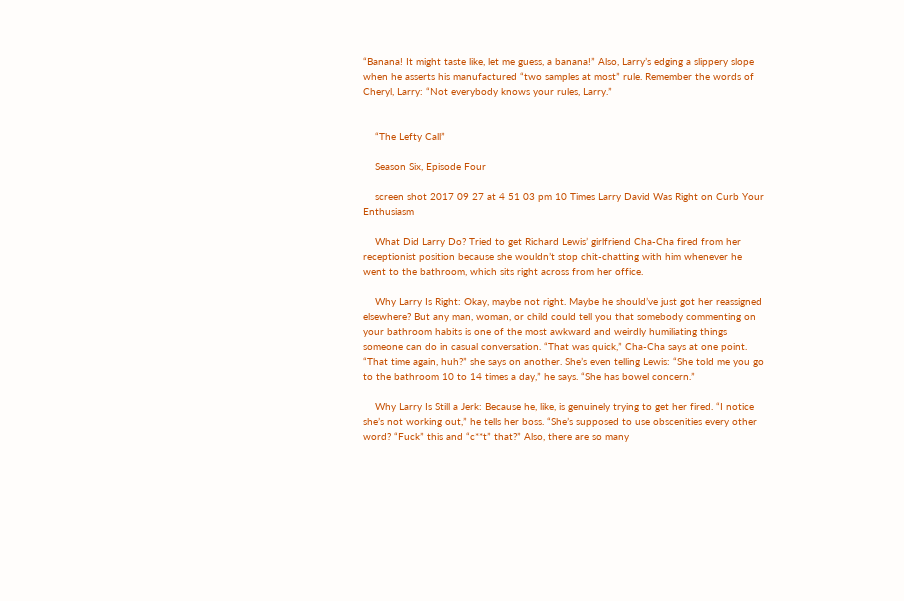“Banana! It might taste like, let me guess, a banana!” Also, Larry’s edging a slippery slope when he asserts his manufactured “two samples at most” rule. Remember the words of Cheryl, Larry: “Not everybody knows your rules, Larry.”


    “The Lefty Call”

    Season Six, Episode Four

    screen shot 2017 09 27 at 4 51 03 pm 10 Times Larry David Was Right on Curb Your Enthusiasm

    What Did Larry Do? Tried to get Richard Lewis’ girlfriend Cha-Cha fired from her receptionist position because she wouldn’t stop chit-chatting with him whenever he went to the bathroom, which sits right across from her office.

    Why Larry Is Right: Okay, maybe not right. Maybe he should’ve just got her reassigned elsewhere? But any man, woman, or child could tell you that somebody commenting on your bathroom habits is one of the most awkward and weirdly humiliating things someone can do in casual conversation. “That was quick,” Cha-Cha says at one point. “That time again, huh?” she says on another. She’s even telling Lewis: “She told me you go to the bathroom 10 to 14 times a day,” he says. “She has bowel concern.”

    Why Larry Is Still a Jerk: Because he, like, is genuinely trying to get her fired. “I notice she’s not working out,” he tells her boss. “She’s supposed to use obscenities every other word? “Fuck” this and “c**t” that?” Also, there are so many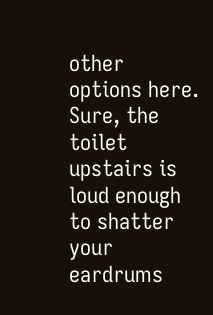other options here. Sure, the toilet upstairs is loud enough to shatter your eardrums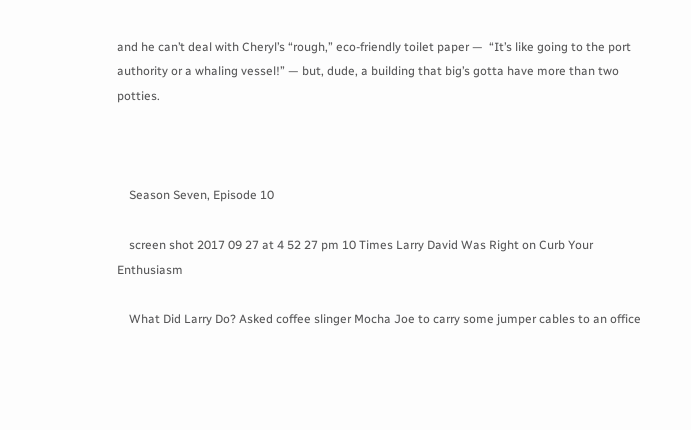and he can’t deal with Cheryl’s “rough,” eco-friendly toilet paper —  “It’s like going to the port authority or a whaling vessel!” — but, dude, a building that big’s gotta have more than two potties.



    Season Seven, Episode 10

    screen shot 2017 09 27 at 4 52 27 pm 10 Times Larry David Was Right on Curb Your Enthusiasm

    What Did Larry Do? Asked coffee slinger Mocha Joe to carry some jumper cables to an office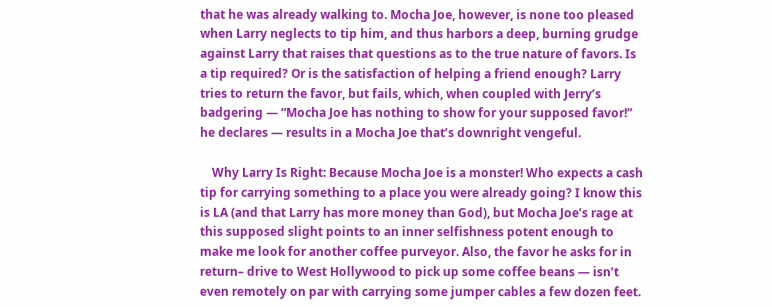that he was already walking to. Mocha Joe, however, is none too pleased when Larry neglects to tip him, and thus harbors a deep, burning grudge against Larry that raises that questions as to the true nature of favors. Is a tip required? Or is the satisfaction of helping a friend enough? Larry tries to return the favor, but fails, which, when coupled with Jerry’s badgering — “Mocha Joe has nothing to show for your supposed favor!” he declares — results in a Mocha Joe that’s downright vengeful.

    Why Larry Is Right: Because Mocha Joe is a monster! Who expects a cash tip for carrying something to a place you were already going? I know this is LA (and that Larry has more money than God), but Mocha Joe’s rage at this supposed slight points to an inner selfishness potent enough to make me look for another coffee purveyor. Also, the favor he asks for in return– drive to West Hollywood to pick up some coffee beans — isn’t even remotely on par with carrying some jumper cables a few dozen feet.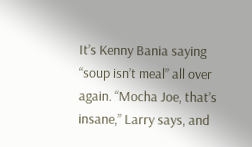It’s Kenny Bania saying “soup isn’t meal” all over again. “Mocha Joe, that’s insane,” Larry says, and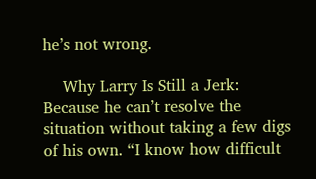he’s not wrong.

    Why Larry Is Still a Jerk: Because he can’t resolve the situation without taking a few digs of his own. “I know how difficult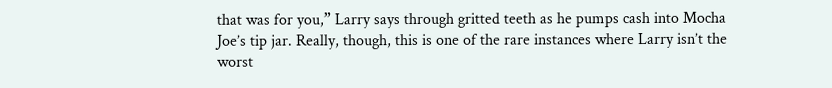that was for you,” Larry says through gritted teeth as he pumps cash into Mocha Joe’s tip jar. Really, though, this is one of the rare instances where Larry isn’t the worst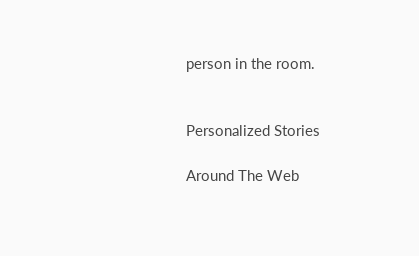person in the room.


Personalized Stories

Around The Web